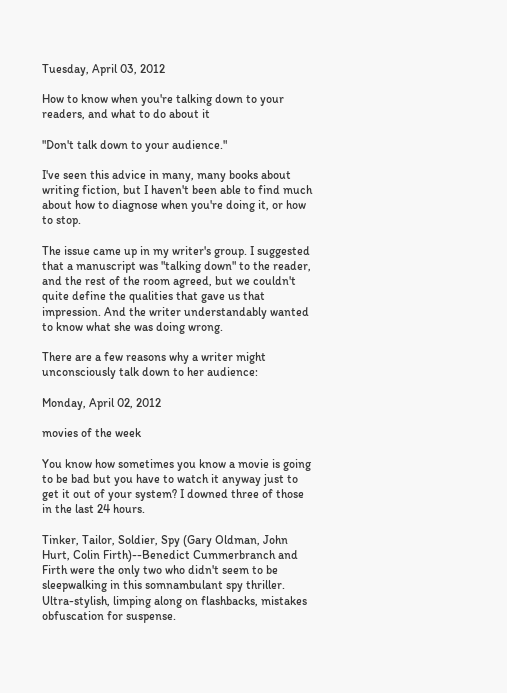Tuesday, April 03, 2012

How to know when you're talking down to your readers, and what to do about it

"Don't talk down to your audience."

I've seen this advice in many, many books about writing fiction, but I haven't been able to find much about how to diagnose when you're doing it, or how to stop.

The issue came up in my writer's group. I suggested that a manuscript was "talking down" to the reader, and the rest of the room agreed, but we couldn't quite define the qualities that gave us that impression. And the writer understandably wanted to know what she was doing wrong.

There are a few reasons why a writer might unconsciously talk down to her audience:

Monday, April 02, 2012

movies of the week

You know how sometimes you know a movie is going to be bad but you have to watch it anyway just to get it out of your system? I downed three of those in the last 24 hours.

Tinker, Tailor, Soldier, Spy (Gary Oldman, John Hurt, Colin Firth)--Benedict Cummerbranch and Firth were the only two who didn't seem to be sleepwalking in this somnambulant spy thriller. Ultra-stylish, limping along on flashbacks, mistakes obfuscation for suspense.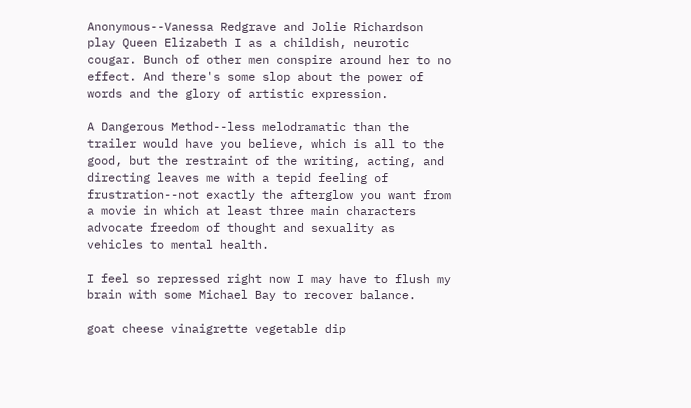Anonymous--Vanessa Redgrave and Jolie Richardson play Queen Elizabeth I as a childish, neurotic cougar. Bunch of other men conspire around her to no effect. And there's some slop about the power of words and the glory of artistic expression.

A Dangerous Method--less melodramatic than the trailer would have you believe, which is all to the good, but the restraint of the writing, acting, and directing leaves me with a tepid feeling of frustration--not exactly the afterglow you want from a movie in which at least three main characters advocate freedom of thought and sexuality as vehicles to mental health.

I feel so repressed right now I may have to flush my brain with some Michael Bay to recover balance.

goat cheese vinaigrette vegetable dip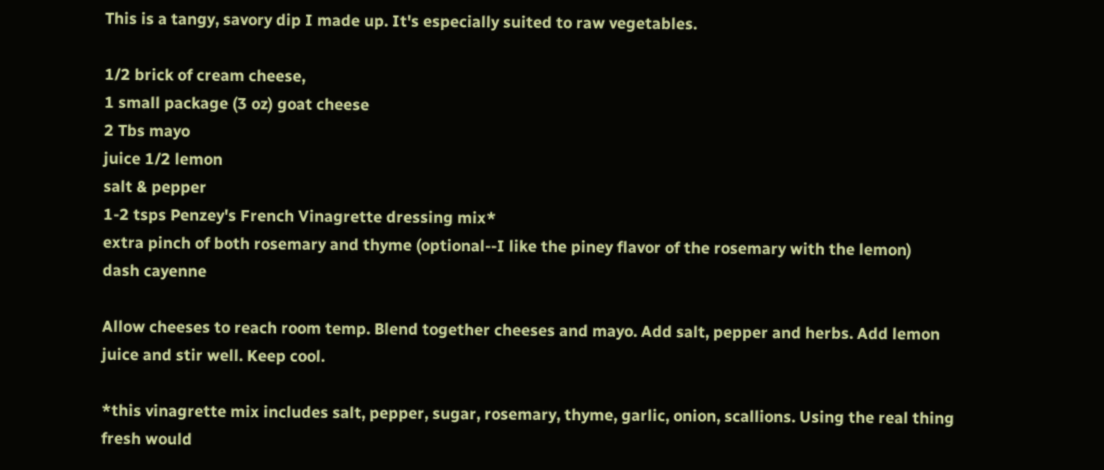This is a tangy, savory dip I made up. It's especially suited to raw vegetables.

1/2 brick of cream cheese,
1 small package (3 oz) goat cheese
2 Tbs mayo
juice 1/2 lemon
salt & pepper
1-2 tsps Penzey's French Vinagrette dressing mix*
extra pinch of both rosemary and thyme (optional--I like the piney flavor of the rosemary with the lemon)
dash cayenne

Allow cheeses to reach room temp. Blend together cheeses and mayo. Add salt, pepper and herbs. Add lemon juice and stir well. Keep cool.

*this vinagrette mix includes salt, pepper, sugar, rosemary, thyme, garlic, onion, scallions. Using the real thing fresh would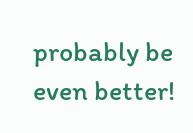probably be even better!